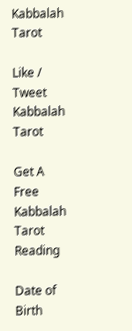Kabbalah Tarot

Like / Tweet Kabbalah Tarot

Get A Free
Kabbalah Tarot Reading

Date of Birth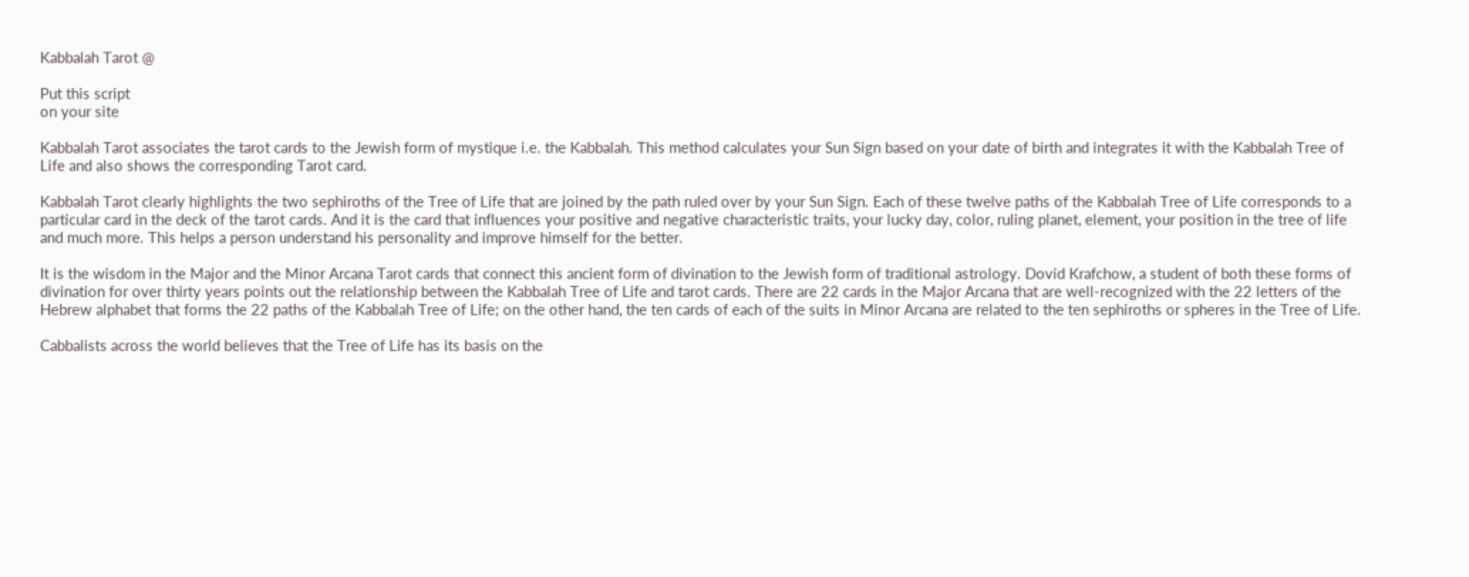Kabbalah Tarot @

Put this script
on your site

Kabbalah Tarot associates the tarot cards to the Jewish form of mystique i.e. the Kabbalah. This method calculates your Sun Sign based on your date of birth and integrates it with the Kabbalah Tree of Life and also shows the corresponding Tarot card.

Kabbalah Tarot clearly highlights the two sephiroths of the Tree of Life that are joined by the path ruled over by your Sun Sign. Each of these twelve paths of the Kabbalah Tree of Life corresponds to a particular card in the deck of the tarot cards. And it is the card that influences your positive and negative characteristic traits, your lucky day, color, ruling planet, element, your position in the tree of life and much more. This helps a person understand his personality and improve himself for the better.

It is the wisdom in the Major and the Minor Arcana Tarot cards that connect this ancient form of divination to the Jewish form of traditional astrology. Dovid Krafchow, a student of both these forms of divination for over thirty years points out the relationship between the Kabbalah Tree of Life and tarot cards. There are 22 cards in the Major Arcana that are well-recognized with the 22 letters of the Hebrew alphabet that forms the 22 paths of the Kabbalah Tree of Life; on the other hand, the ten cards of each of the suits in Minor Arcana are related to the ten sephiroths or spheres in the Tree of Life.

Cabbalists across the world believes that the Tree of Life has its basis on the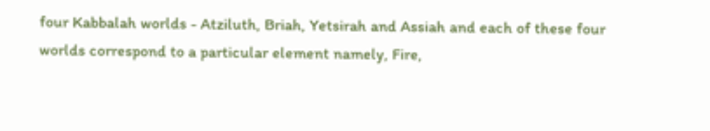four Kabbalah worlds - Atziluth, Briah, Yetsirah and Assiah and each of these four worlds correspond to a particular element namely, Fire,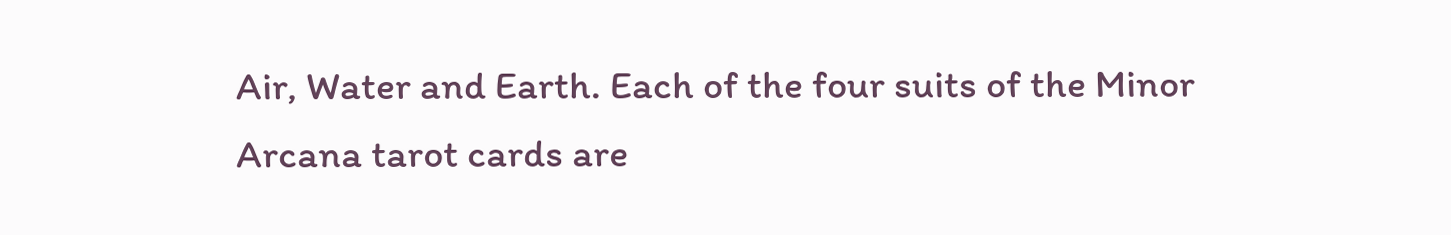Air, Water and Earth. Each of the four suits of the Minor Arcana tarot cards are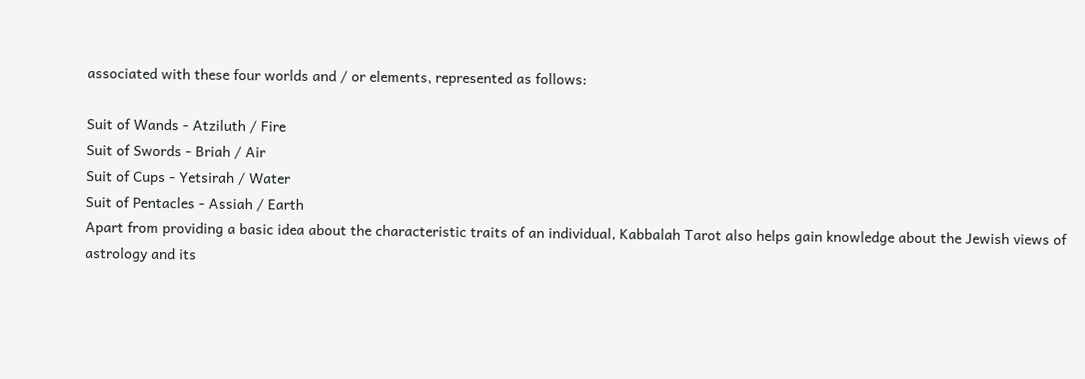associated with these four worlds and / or elements, represented as follows:

Suit of Wands - Atziluth / Fire
Suit of Swords - Briah / Air
Suit of Cups - Yetsirah / Water
Suit of Pentacles - Assiah / Earth
Apart from providing a basic idea about the characteristic traits of an individual, Kabbalah Tarot also helps gain knowledge about the Jewish views of astrology and its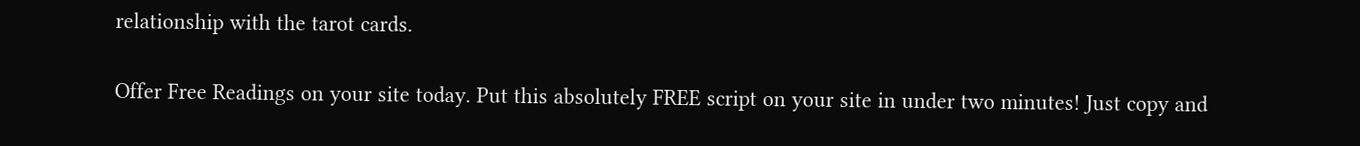relationship with the tarot cards.

Offer Free Readings on your site today. Put this absolutely FREE script on your site in under two minutes! Just copy and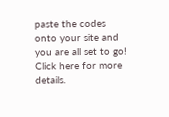paste the codes onto your site and you are all set to go! Click here for more details.